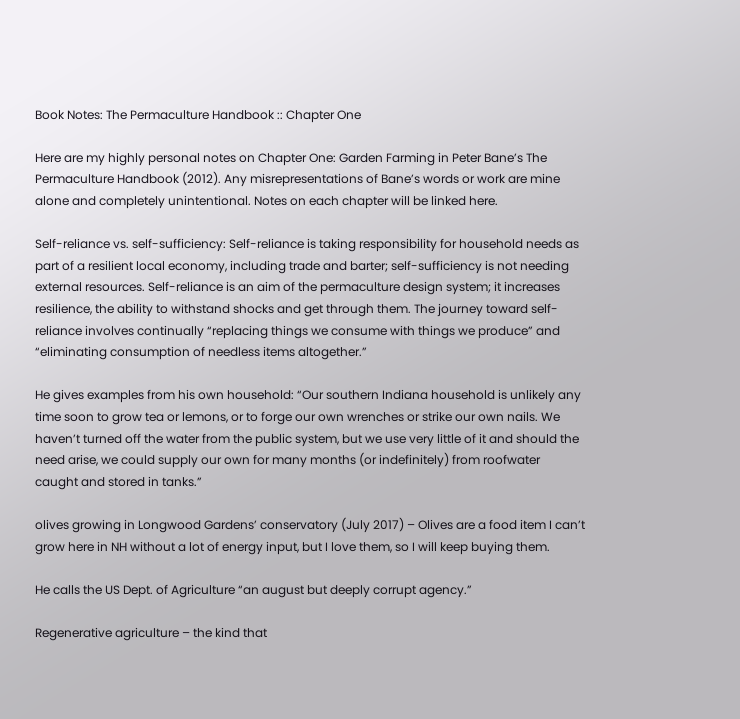Book Notes: The Permaculture Handbook :: Chapter One

Here are my highly personal notes on Chapter One: Garden Farming in Peter Bane’s The Permaculture Handbook (2012). Any misrepresentations of Bane’s words or work are mine alone and completely unintentional. Notes on each chapter will be linked here.

Self-reliance vs. self-sufficiency: Self-reliance is taking responsibility for household needs as part of a resilient local economy, including trade and barter; self-sufficiency is not needing external resources. Self-reliance is an aim of the permaculture design system; it increases resilience, the ability to withstand shocks and get through them. The journey toward self-reliance involves continually “replacing things we consume with things we produce” and “eliminating consumption of needless items altogether.”

He gives examples from his own household: “Our southern Indiana household is unlikely any time soon to grow tea or lemons, or to forge our own wrenches or strike our own nails. We haven’t turned off the water from the public system, but we use very little of it and should the need arise, we could supply our own for many months (or indefinitely) from roofwater caught and stored in tanks.”

olives growing in Longwood Gardens’ conservatory (July 2017) – Olives are a food item I can’t grow here in NH without a lot of energy input, but I love them, so I will keep buying them.

He calls the US Dept. of Agriculture “an august but deeply corrupt agency.”

Regenerative agriculture – the kind that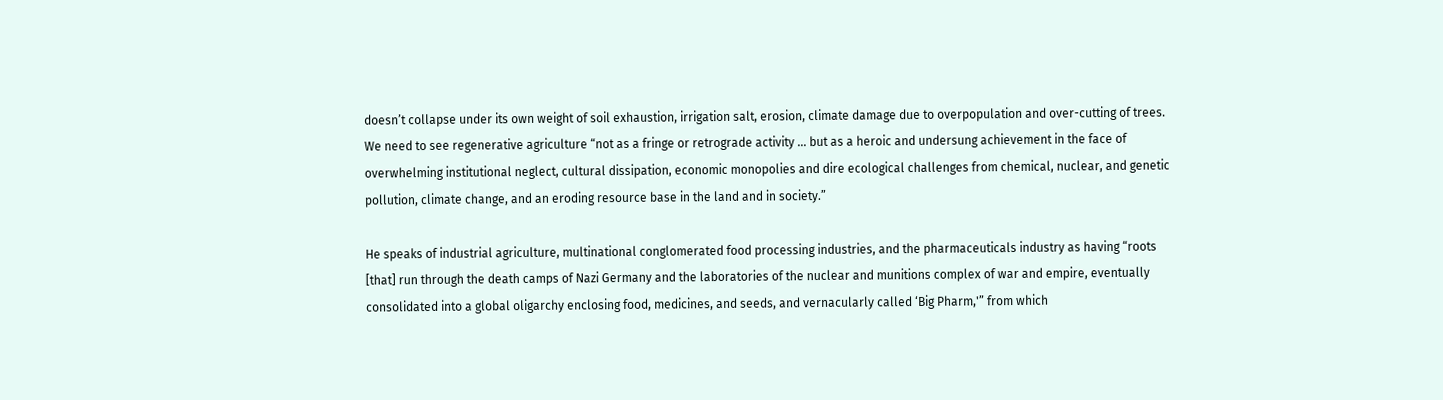doesn’t collapse under its own weight of soil exhaustion, irrigation salt, erosion, climate damage due to overpopulation and over-cutting of trees. We need to see regenerative agriculture “not as a fringe or retrograde activity … but as a heroic and undersung achievement in the face of overwhelming institutional neglect, cultural dissipation, economic monopolies and dire ecological challenges from chemical, nuclear, and genetic pollution, climate change, and an eroding resource base in the land and in society.”

He speaks of industrial agriculture, multinational conglomerated food processing industries, and the pharmaceuticals industry as having “roots [that] run through the death camps of Nazi Germany and the laboratories of the nuclear and munitions complex of war and empire, eventually consolidated into a global oligarchy enclosing food, medicines, and seeds, and vernacularly called ‘Big Pharm,'” from which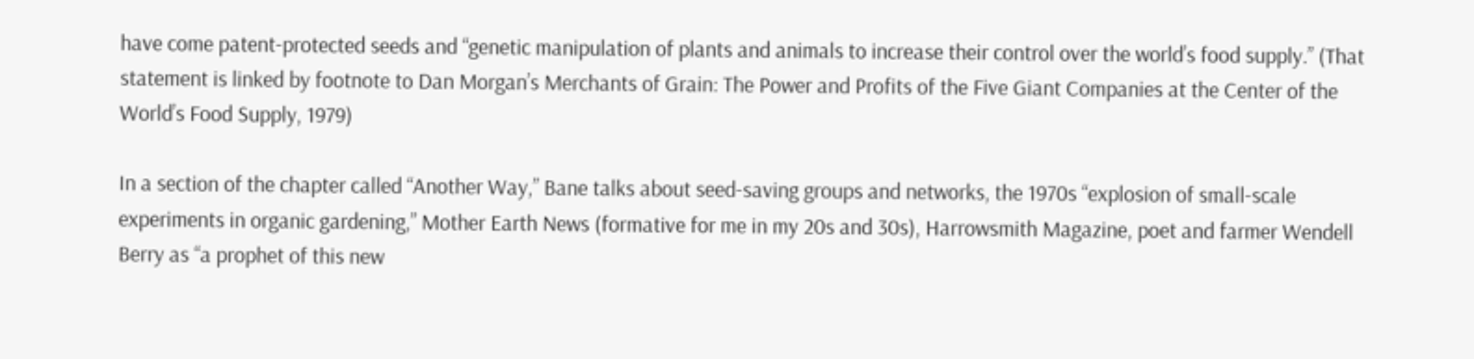have come patent-protected seeds and “genetic manipulation of plants and animals to increase their control over the world’s food supply.” (That statement is linked by footnote to Dan Morgan’s Merchants of Grain: The Power and Profits of the Five Giant Companies at the Center of the World’s Food Supply, 1979)

In a section of the chapter called “Another Way,” Bane talks about seed-saving groups and networks, the 1970s “explosion of small-scale experiments in organic gardening,” Mother Earth News (formative for me in my 20s and 30s), Harrowsmith Magazine, poet and farmer Wendell Berry as “a prophet of this new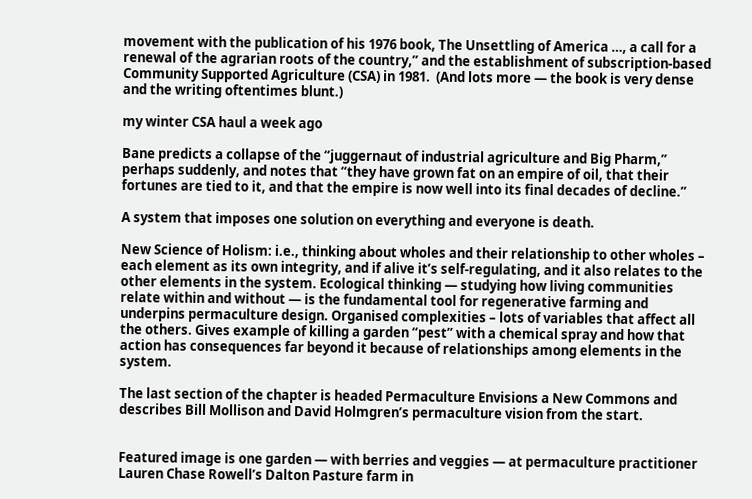movement with the publication of his 1976 book, The Unsettling of America …, a call for a renewal of the agrarian roots of the country,” and the establishment of subscription-based Community Supported Agriculture (CSA) in 1981.  (And lots more — the book is very dense and the writing oftentimes blunt.)

my winter CSA haul a week ago

Bane predicts a collapse of the “juggernaut of industrial agriculture and Big Pharm,” perhaps suddenly, and notes that “they have grown fat on an empire of oil, that their fortunes are tied to it, and that the empire is now well into its final decades of decline.”

A system that imposes one solution on everything and everyone is death.

New Science of Holism: i.e., thinking about wholes and their relationship to other wholes – each element as its own integrity, and if alive it’s self-regulating, and it also relates to the other elements in the system. Ecological thinking — studying how living communities relate within and without — is the fundamental tool for regenerative farming and underpins permaculture design. Organised complexities – lots of variables that affect all the others. Gives example of killing a garden “pest” with a chemical spray and how that action has consequences far beyond it because of relationships among elements in the system.

The last section of the chapter is headed Permaculture Envisions a New Commons and describes Bill Mollison and David Holmgren’s permaculture vision from the start.


Featured image is one garden — with berries and veggies — at permaculture practitioner Lauren Chase Rowell’s Dalton Pasture farm in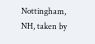Nottingham, NH, taken by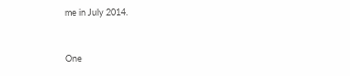me in July 2014.


One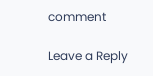comment

Leave a Reply